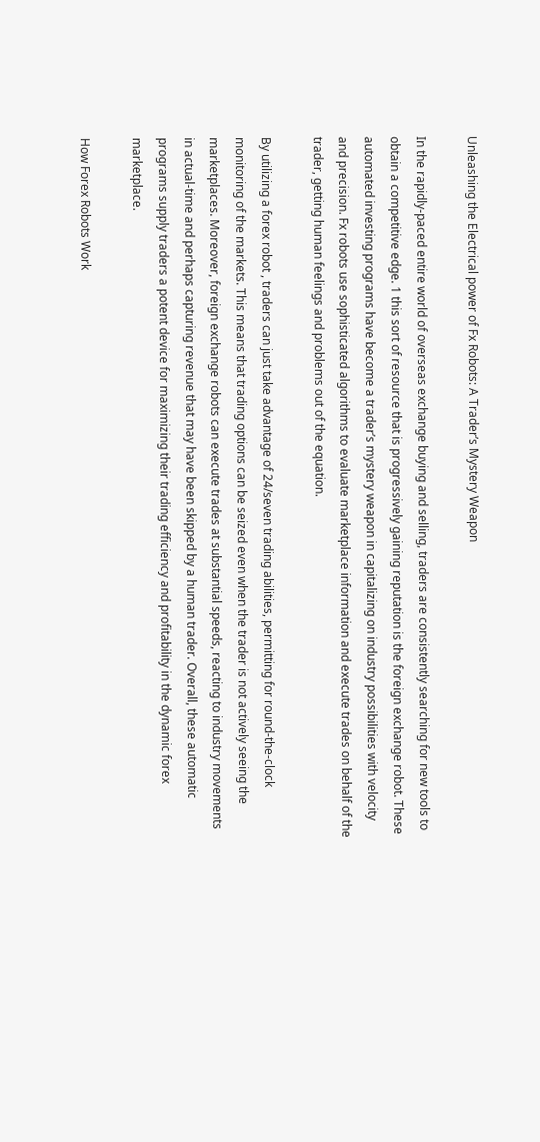Unleashing the Electrical power of Fx Robots: A Trader’s Mystery Weapon

In the rapidly-paced entire world of overseas exchange buying and selling, traders are consistently searching for new tools to obtain a competitive edge. 1 this sort of resource that is progressively gaining reputation is the foreign exchange robot. These automated investing programs have become a trader’s mystery weapon in capitalizing on industry possibilities with velocity and precision. Fx robots use sophisticated algorithms to evaluate marketplace information and execute trades on behalf of the trader, getting human feelings and problems out of the equation.

By utilizing a forex robot , traders can just take advantage of 24/seven trading abilities, permitting for round-the-clock monitoring of the markets. This means that trading options can be seized even when the trader is not actively seeing the marketplaces. Moreover, foreign exchange robots can execute trades at substantial speeds, reacting to industry movements in actual-time and perhaps capturing revenue that may have been skipped by a human trader. Overall, these automatic programs supply traders a potent device for maximizing their trading efficiency and profitability in the dynamic forex marketplace.

How Forex Robots Work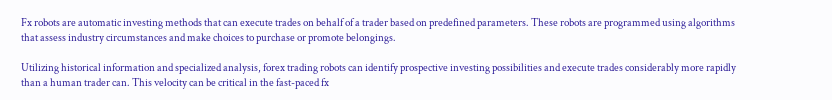Fx robots are automatic investing methods that can execute trades on behalf of a trader based on predefined parameters. These robots are programmed using algorithms that assess industry circumstances and make choices to purchase or promote belongings.

Utilizing historical information and specialized analysis, forex trading robots can identify prospective investing possibilities and execute trades considerably more rapidly than a human trader can. This velocity can be critical in the fast-paced fx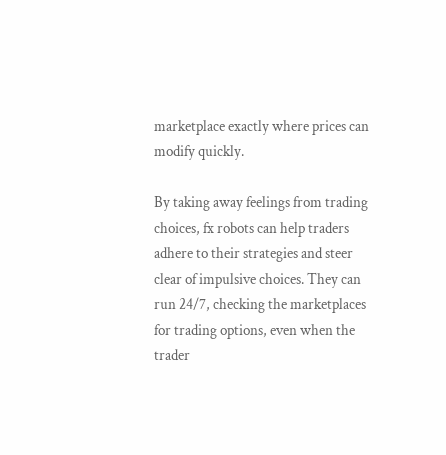marketplace exactly where prices can modify quickly.

By taking away feelings from trading choices, fx robots can help traders adhere to their strategies and steer clear of impulsive choices. They can run 24/7, checking the marketplaces for trading options, even when the trader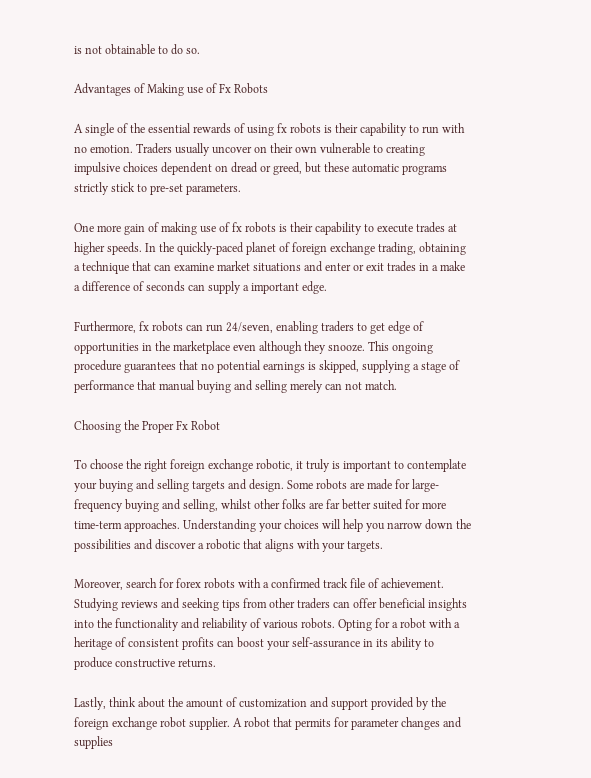is not obtainable to do so.

Advantages of Making use of Fx Robots

A single of the essential rewards of using fx robots is their capability to run with no emotion. Traders usually uncover on their own vulnerable to creating impulsive choices dependent on dread or greed, but these automatic programs strictly stick to pre-set parameters.

One more gain of making use of fx robots is their capability to execute trades at higher speeds. In the quickly-paced planet of foreign exchange trading, obtaining a technique that can examine market situations and enter or exit trades in a make a difference of seconds can supply a important edge.

Furthermore, fx robots can run 24/seven, enabling traders to get edge of opportunities in the marketplace even although they snooze. This ongoing procedure guarantees that no potential earnings is skipped, supplying a stage of performance that manual buying and selling merely can not match.

Choosing the Proper Fx Robot

To choose the right foreign exchange robotic, it truly is important to contemplate your buying and selling targets and design. Some robots are made for large-frequency buying and selling, whilst other folks are far better suited for more time-term approaches. Understanding your choices will help you narrow down the possibilities and discover a robotic that aligns with your targets.

Moreover, search for forex robots with a confirmed track file of achievement. Studying reviews and seeking tips from other traders can offer beneficial insights into the functionality and reliability of various robots. Opting for a robot with a heritage of consistent profits can boost your self-assurance in its ability to produce constructive returns.

Lastly, think about the amount of customization and support provided by the foreign exchange robot supplier. A robot that permits for parameter changes and supplies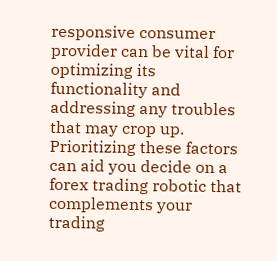responsive consumer provider can be vital for optimizing its functionality and addressing any troubles that may crop up. Prioritizing these factors can aid you decide on a forex trading robotic that complements your trading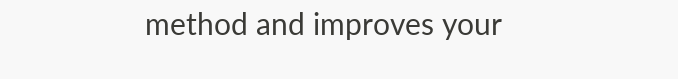method and improves your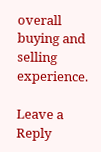overall buying and selling experience.

Leave a Reply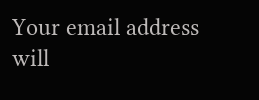Your email address will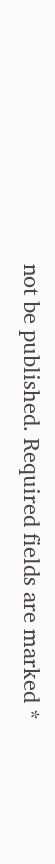not be published. Required fields are marked *